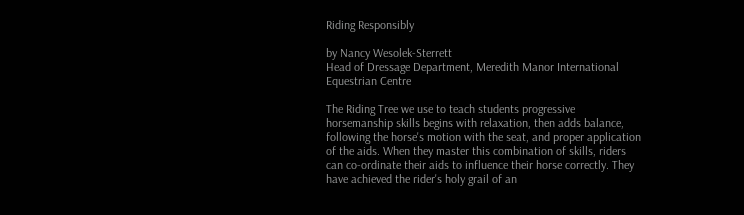Riding Responsibly

by Nancy Wesolek-Sterrett
Head of Dressage Department, Meredith Manor International Equestrian Centre

The Riding Tree we use to teach students progressive horsemanship skills begins with relaxation, then adds balance, following the horse's motion with the seat, and proper application of the aids. When they master this combination of skills, riders can co-ordinate their aids to influence their horse correctly. They have achieved the rider's holy grail of an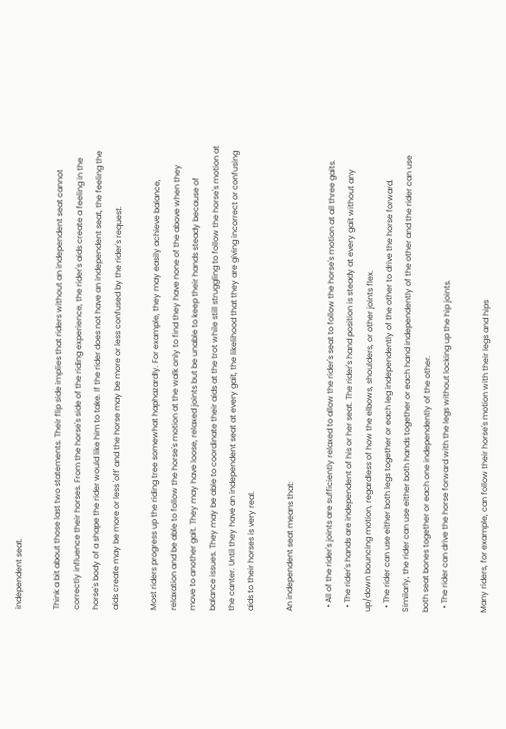independent seat.

Think a bit about those last two statements. Their flip side implies that riders without an independent seat cannot correctly influence their horses. From the horse's side of the riding experience, the rider's aids create a feeling in the horse's body of a shape the rider would like him to take. If the rider does not have an independent seat, the feeling the aids create may be more or less 'off' and the horse may be more or less confused by the rider's request.

Most riders progress up the riding tree somewhat haphazardly. For example, they may easily achieve balance, relaxation and be able to follow the horse's motion at the walk only to find they have none of the above when they move to another gait. They may have loose, relaxed joints but be unable to keep their hands steady because of balance issues. They may be able to coordinate their aids at the trot while still struggling to follow the horse's motion at the canter. Until they have an independent seat at every gait, the likelihood that they are giving incorrect or confusing aids to their horses is very real.

An independent seat means that:

  • All of the rider's joints are sufficiently relaxed to allow the rider's seat to follow the horse's motion at all three gaits.
  • The rider's hands are independent of his or her seat. The rider's hand position is steady at every gait without any up/down bouncing motion, regardless of how the elbows, shoulders, or other joints flex.
  • The rider can use either both legs together or each leg independently of the other to drive the horse forward. Similarly, the rider can use either both hands together or each hand independently of the other and the rider can use both seat bones together or each one independently of the other.
  • The rider can drive the horse forward with the legs without locking up the hip joints.

Many riders, for example, can follow their horse's motion with their legs and hips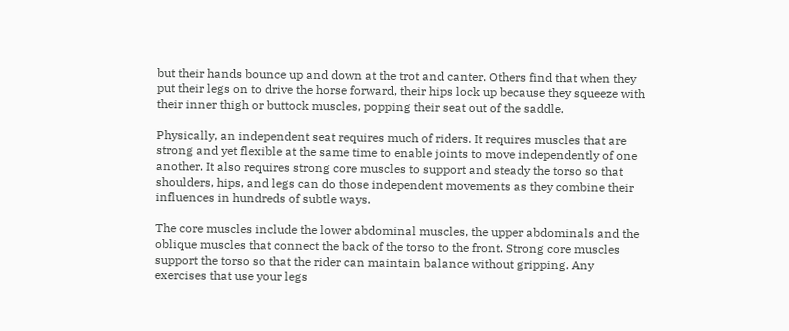but their hands bounce up and down at the trot and canter. Others find that when they put their legs on to drive the horse forward, their hips lock up because they squeeze with their inner thigh or buttock muscles, popping their seat out of the saddle.

Physically, an independent seat requires much of riders. It requires muscles that are strong and yet flexible at the same time to enable joints to move independently of one another. It also requires strong core muscles to support and steady the torso so that shoulders, hips, and legs can do those independent movements as they combine their influences in hundreds of subtle ways.

The core muscles include the lower abdominal muscles, the upper abdominals and the oblique muscles that connect the back of the torso to the front. Strong core muscles support the torso so that the rider can maintain balance without gripping. Any exercises that use your legs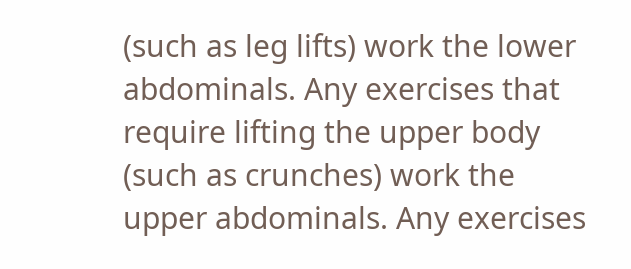(such as leg lifts) work the lower abdominals. Any exercises that require lifting the upper body (such as crunches) work the upper abdominals. Any exercises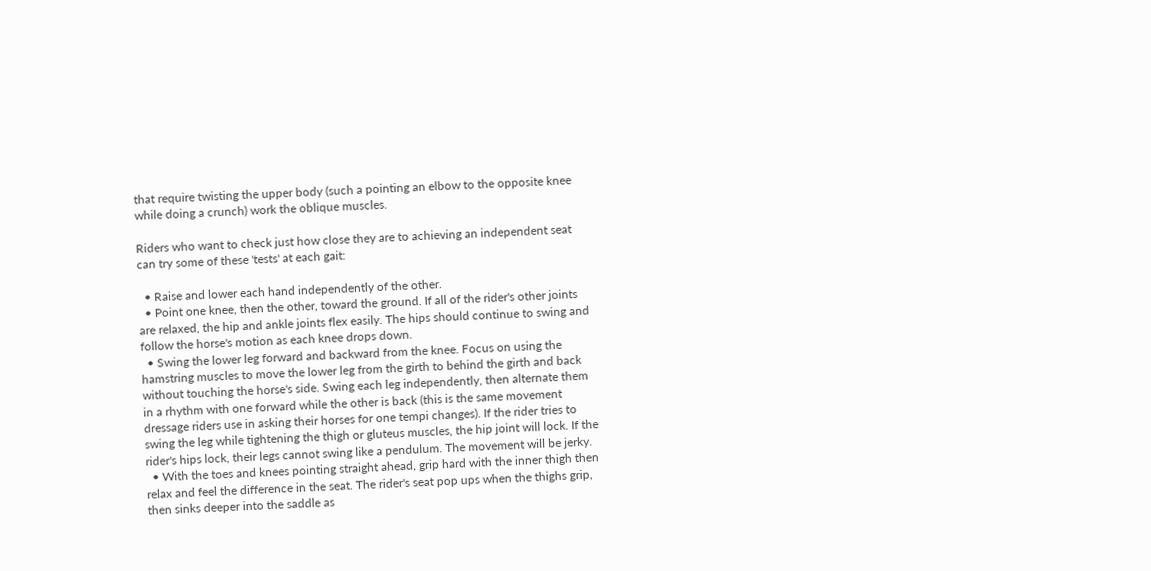that require twisting the upper body (such a pointing an elbow to the opposite knee while doing a crunch) work the oblique muscles.

Riders who want to check just how close they are to achieving an independent seat can try some of these 'tests' at each gait:

  • Raise and lower each hand independently of the other.
  • Point one knee, then the other, toward the ground. If all of the rider's other joints are relaxed, the hip and ankle joints flex easily. The hips should continue to swing and follow the horse's motion as each knee drops down.
  • Swing the lower leg forward and backward from the knee. Focus on using the hamstring muscles to move the lower leg from the girth to behind the girth and back without touching the horse's side. Swing each leg independently, then alternate them in a rhythm with one forward while the other is back (this is the same movement dressage riders use in asking their horses for one tempi changes). If the rider tries to swing the leg while tightening the thigh or gluteus muscles, the hip joint will lock. If the rider's hips lock, their legs cannot swing like a pendulum. The movement will be jerky.
  • With the toes and knees pointing straight ahead, grip hard with the inner thigh then relax and feel the difference in the seat. The rider's seat pop ups when the thighs grip, then sinks deeper into the saddle as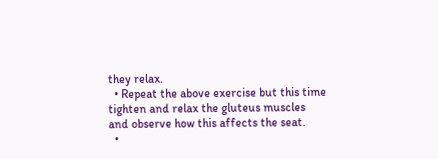they relax.
  • Repeat the above exercise but this time tighten and relax the gluteus muscles and observe how this affects the seat.
  •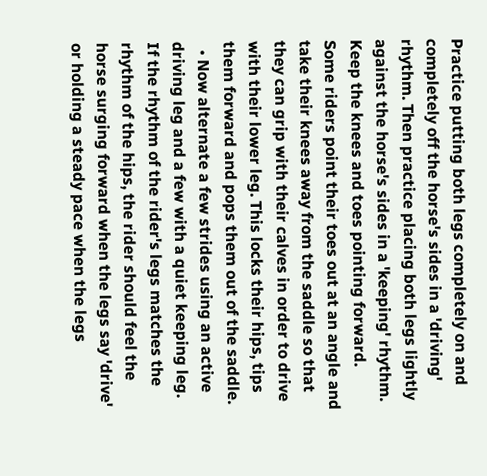Practice putting both legs completely on and completely off the horse's sides in a 'driving' rhythm. Then practice placing both legs lightly against the horse's sides in a 'keeping' rhythm. Keep the knees and toes pointing forward. Some riders point their toes out at an angle and take their knees away from the saddle so that they can grip with their calves in order to drive with their lower leg. This locks their hips, tips them forward and pops them out of the saddle.
  • Now alternate a few strides using an active driving leg and a few with a quiet keeping leg. If the rhythm of the rider's legs matches the rhythm of the hips, the rider should feel the horse surging forward when the legs say 'drive' or holding a steady pace when the legs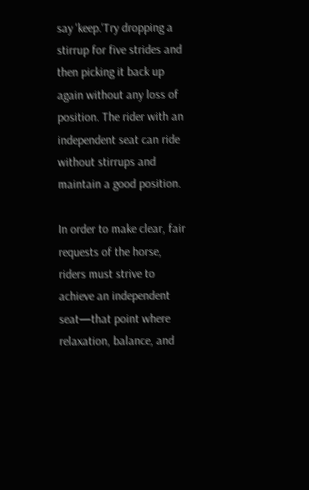say 'keep.'Try dropping a stirrup for five strides and then picking it back up again without any loss of position. The rider with an independent seat can ride without stirrups and maintain a good position.

In order to make clear, fair requests of the horse, riders must strive to achieve an independent seat—that point where relaxation, balance, and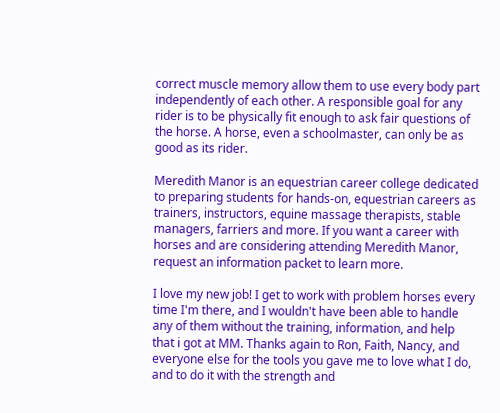correct muscle memory allow them to use every body part independently of each other. A responsible goal for any rider is to be physically fit enough to ask fair questions of the horse. A horse, even a schoolmaster, can only be as good as its rider.

Meredith Manor is an equestrian career college dedicated to preparing students for hands-on, equestrian careers as trainers, instructors, equine massage therapists, stable managers, farriers and more. If you want a career with horses and are considering attending Meredith Manor, request an information packet to learn more.

I love my new job! I get to work with problem horses every time I'm there, and I wouldn't have been able to handle any of them without the training, information, and help that i got at MM. Thanks again to Ron, Faith, Nancy, and everyone else for the tools you gave me to love what I do, and to do it with the strength and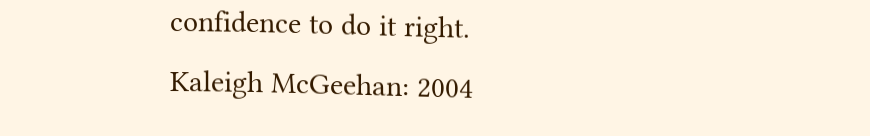confidence to do it right.
Kaleigh McGeehan: 2004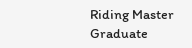Riding Master Graduate